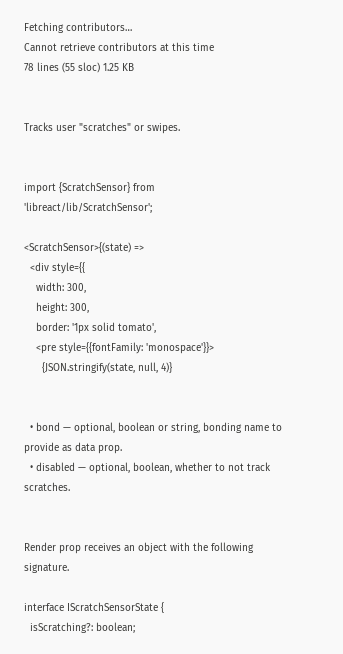Fetching contributors…
Cannot retrieve contributors at this time
78 lines (55 sloc) 1.25 KB


Tracks user "scratches" or swipes.


import {ScratchSensor} from 'libreact/lib/ScratchSensor';

<ScratchSensor>{(state) =>
  <div style={{
    width: 300,
    height: 300,
    border: '1px solid tomato',
    <pre style={{fontFamily: 'monospace'}}>
      {JSON.stringify(state, null, 4)}


  • bond — optional, boolean or string, bonding name to provide as data prop.
  • disabled — optional, boolean, whether to not track scratches.


Render prop receives an object with the following signature.

interface IScratchSensorState {
  isScratching?: boolean;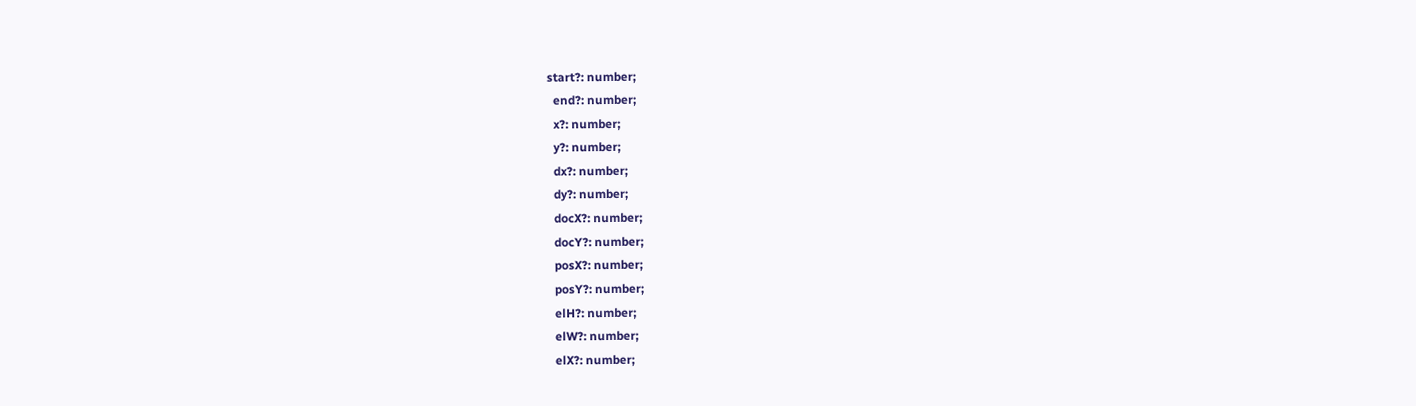start?: number;
  end?: number;
  x?: number;
  y?: number;
  dx?: number;
  dy?: number;
  docX?: number;
  docY?: number;
  posX?: number;
  posY?: number;
  elH?: number;
  elW?: number;
  elX?: number;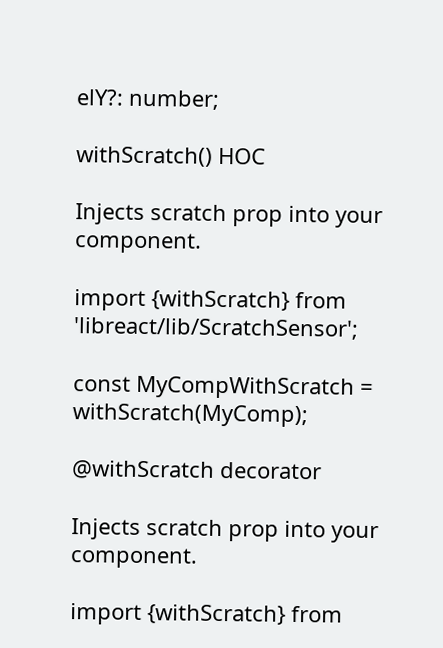elY?: number;

withScratch() HOC

Injects scratch prop into your component.

import {withScratch} from 'libreact/lib/ScratchSensor';

const MyCompWithScratch = withScratch(MyComp);

@withScratch decorator

Injects scratch prop into your component.

import {withScratch} from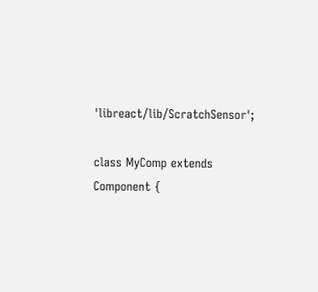'libreact/lib/ScratchSensor';

class MyComp extends Component {